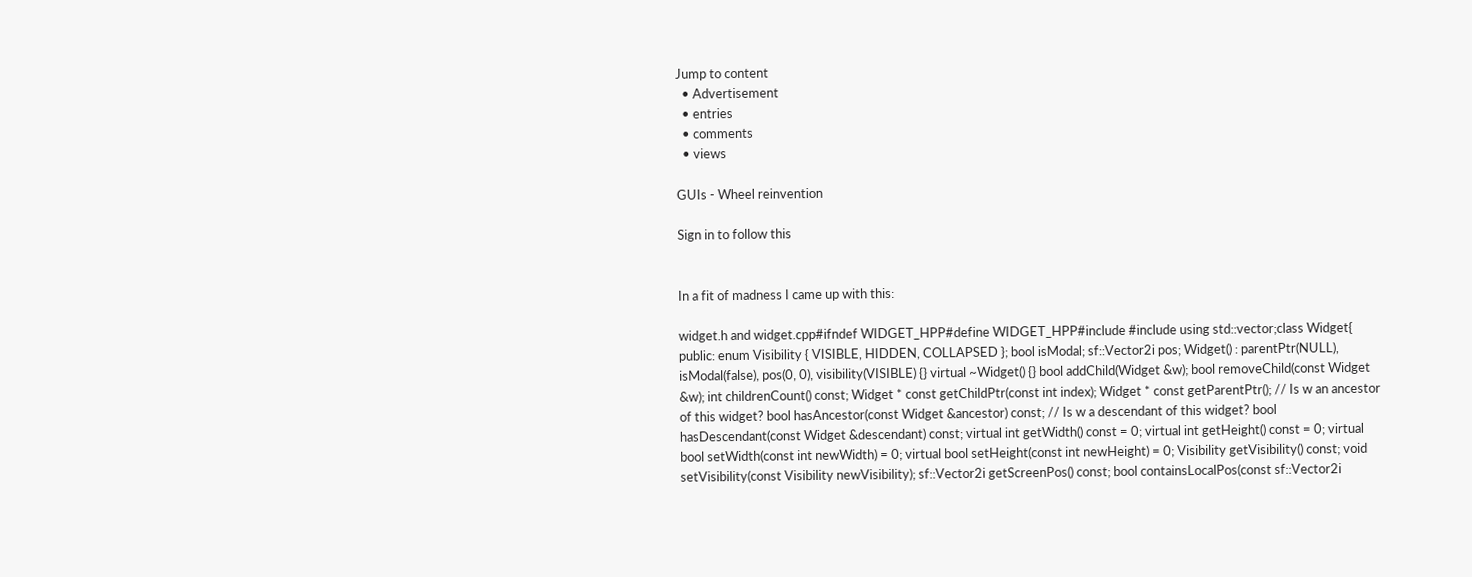Jump to content
  • Advertisement
  • entries
  • comments
  • views

GUIs - Wheel reinvention

Sign in to follow this


In a fit of madness I came up with this:

widget.h and widget.cpp#ifndef WIDGET_HPP#define WIDGET_HPP#include #include using std::vector;class Widget{ public: enum Visibility { VISIBLE, HIDDEN, COLLAPSED }; bool isModal; sf::Vector2i pos; Widget() : parentPtr(NULL), isModal(false), pos(0, 0), visibility(VISIBLE) {} virtual ~Widget() {} bool addChild(Widget &w); bool removeChild(const Widget &w); int childrenCount() const; Widget * const getChildPtr(const int index); Widget * const getParentPtr(); // Is w an ancestor of this widget? bool hasAncestor(const Widget &ancestor) const; // Is w a descendant of this widget? bool hasDescendant(const Widget &descendant) const; virtual int getWidth() const = 0; virtual int getHeight() const = 0; virtual bool setWidth(const int newWidth) = 0; virtual bool setHeight(const int newHeight) = 0; Visibility getVisibility() const; void setVisibility(const Visibility newVisibility); sf::Vector2i getScreenPos() const; bool containsLocalPos(const sf::Vector2i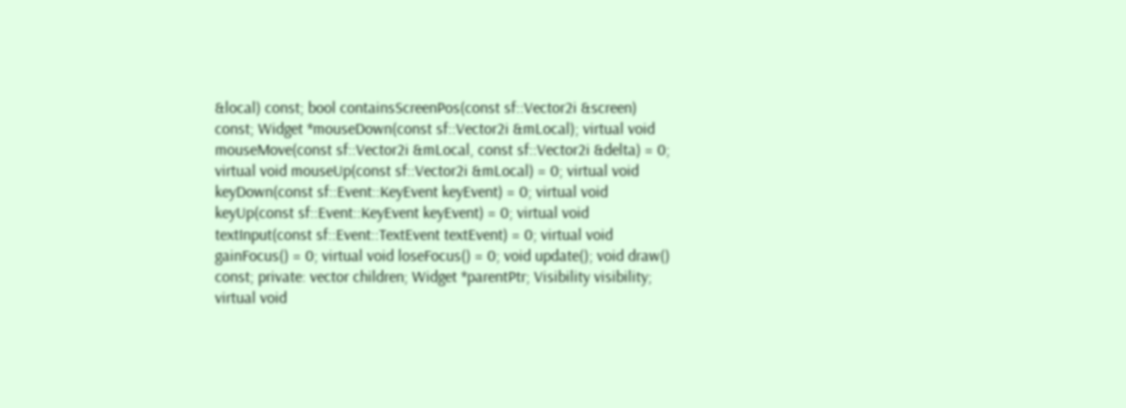&local) const; bool containsScreenPos(const sf::Vector2i &screen) const; Widget *mouseDown(const sf::Vector2i &mLocal); virtual void mouseMove(const sf::Vector2i &mLocal, const sf::Vector2i &delta) = 0; virtual void mouseUp(const sf::Vector2i &mLocal) = 0; virtual void keyDown(const sf::Event::KeyEvent keyEvent) = 0; virtual void keyUp(const sf::Event::KeyEvent keyEvent) = 0; virtual void textInput(const sf::Event::TextEvent textEvent) = 0; virtual void gainFocus() = 0; virtual void loseFocus() = 0; void update(); void draw() const; private: vector children; Widget *parentPtr; Visibility visibility; virtual void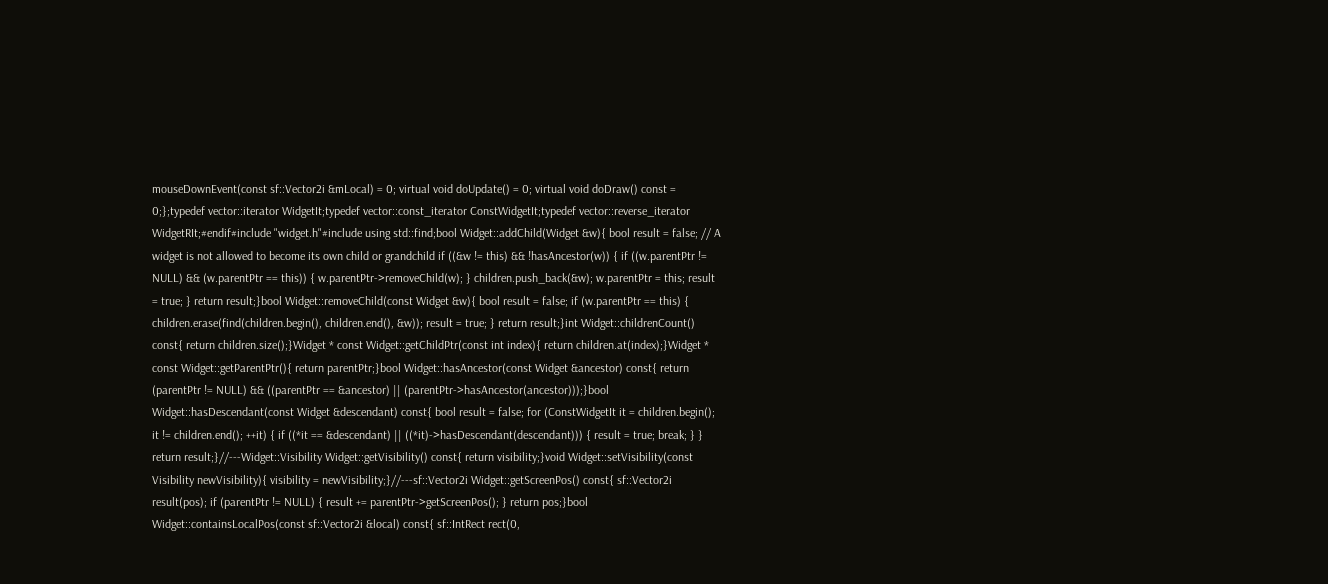mouseDownEvent(const sf::Vector2i &mLocal) = 0; virtual void doUpdate() = 0; virtual void doDraw() const = 0;};typedef vector::iterator WidgetIt;typedef vector::const_iterator ConstWidgetIt;typedef vector::reverse_iterator WidgetRIt;#endif#include "widget.h"#include using std::find;bool Widget::addChild(Widget &w){ bool result = false; // A widget is not allowed to become its own child or grandchild if ((&w != this) && !hasAncestor(w)) { if ((w.parentPtr != NULL) && (w.parentPtr == this)) { w.parentPtr->removeChild(w); } children.push_back(&w); w.parentPtr = this; result = true; } return result;}bool Widget::removeChild(const Widget &w){ bool result = false; if (w.parentPtr == this) { children.erase(find(children.begin(), children.end(), &w)); result = true; } return result;}int Widget::childrenCount() const{ return children.size();}Widget * const Widget::getChildPtr(const int index){ return children.at(index);}Widget * const Widget::getParentPtr(){ return parentPtr;}bool Widget::hasAncestor(const Widget &ancestor) const{ return (parentPtr != NULL) && ((parentPtr == &ancestor) || (parentPtr->hasAncestor(ancestor)));}bool Widget::hasDescendant(const Widget &descendant) const{ bool result = false; for (ConstWidgetIt it = children.begin(); it != children.end(); ++it) { if ((*it == &descendant) || ((*it)->hasDescendant(descendant))) { result = true; break; } } return result;}//---Widget::Visibility Widget::getVisibility() const{ return visibility;}void Widget::setVisibility(const Visibility newVisibility){ visibility = newVisibility;}//---sf::Vector2i Widget::getScreenPos() const{ sf::Vector2i result(pos); if (parentPtr != NULL) { result += parentPtr->getScreenPos(); } return pos;}bool Widget::containsLocalPos(const sf::Vector2i &local) const{ sf::IntRect rect(0,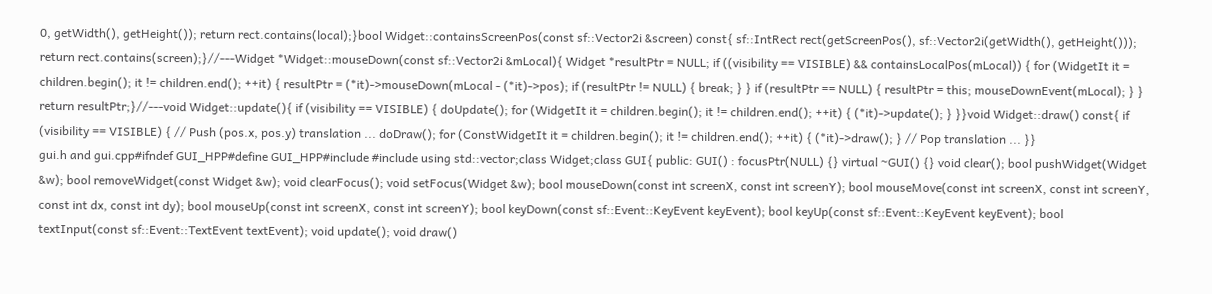0, getWidth(), getHeight()); return rect.contains(local);}bool Widget::containsScreenPos(const sf::Vector2i &screen) const{ sf::IntRect rect(getScreenPos(), sf::Vector2i(getWidth(), getHeight())); return rect.contains(screen);}//---Widget *Widget::mouseDown(const sf::Vector2i &mLocal){ Widget *resultPtr = NULL; if ((visibility == VISIBLE) && containsLocalPos(mLocal)) { for (WidgetIt it = children.begin(); it != children.end(); ++it) { resultPtr = (*it)->mouseDown(mLocal - (*it)->pos); if (resultPtr != NULL) { break; } } if (resultPtr == NULL) { resultPtr = this; mouseDownEvent(mLocal); } } return resultPtr;}//---void Widget::update(){ if (visibility == VISIBLE) { doUpdate(); for (WidgetIt it = children.begin(); it != children.end(); ++it) { (*it)->update(); } }}void Widget::draw() const{ if (visibility == VISIBLE) { // Push (pos.x, pos.y) translation ... doDraw(); for (ConstWidgetIt it = children.begin(); it != children.end(); ++it) { (*it)->draw(); } // Pop translation ... }}
gui.h and gui.cpp#ifndef GUI_HPP#define GUI_HPP#include #include using std::vector;class Widget;class GUI{ public: GUI() : focusPtr(NULL) {} virtual ~GUI() {} void clear(); bool pushWidget(Widget &w); bool removeWidget(const Widget &w); void clearFocus(); void setFocus(Widget &w); bool mouseDown(const int screenX, const int screenY); bool mouseMove(const int screenX, const int screenY, const int dx, const int dy); bool mouseUp(const int screenX, const int screenY); bool keyDown(const sf::Event::KeyEvent keyEvent); bool keyUp(const sf::Event::KeyEvent keyEvent); bool textInput(const sf::Event::TextEvent textEvent); void update(); void draw()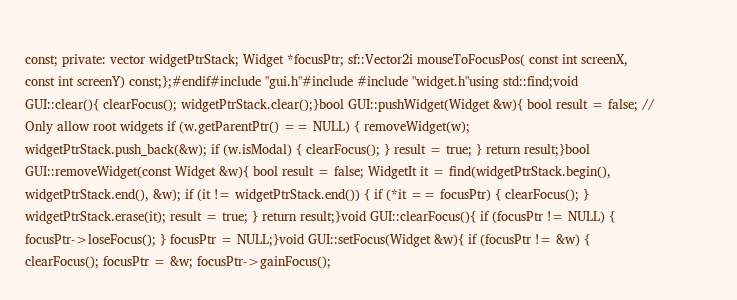const; private: vector widgetPtrStack; Widget *focusPtr; sf::Vector2i mouseToFocusPos( const int screenX, const int screenY) const;};#endif#include "gui.h"#include #include "widget.h"using std::find;void GUI::clear(){ clearFocus(); widgetPtrStack.clear();}bool GUI::pushWidget(Widget &w){ bool result = false; // Only allow root widgets if (w.getParentPtr() == NULL) { removeWidget(w); widgetPtrStack.push_back(&w); if (w.isModal) { clearFocus(); } result = true; } return result;}bool GUI::removeWidget(const Widget &w){ bool result = false; WidgetIt it = find(widgetPtrStack.begin(), widgetPtrStack.end(), &w); if (it != widgetPtrStack.end()) { if (*it == focusPtr) { clearFocus(); } widgetPtrStack.erase(it); result = true; } return result;}void GUI::clearFocus(){ if (focusPtr != NULL) { focusPtr->loseFocus(); } focusPtr = NULL;}void GUI::setFocus(Widget &w){ if (focusPtr != &w) { clearFocus(); focusPtr = &w; focusPtr->gainFocus();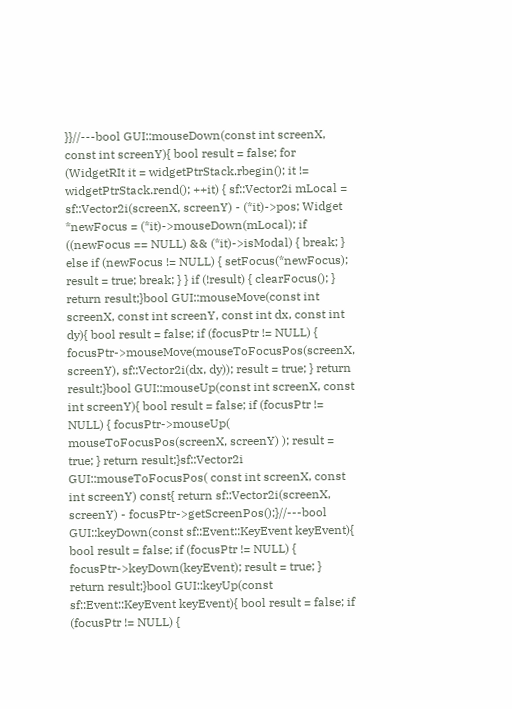}}//---bool GUI::mouseDown(const int screenX, const int screenY){ bool result = false; for (WidgetRIt it = widgetPtrStack.rbegin(); it != widgetPtrStack.rend(); ++it) { sf::Vector2i mLocal = sf::Vector2i(screenX, screenY) - (*it)->pos; Widget *newFocus = (*it)->mouseDown(mLocal); if ((newFocus == NULL) && (*it)->isModal) { break; } else if (newFocus != NULL) { setFocus(*newFocus); result = true; break; } } if (!result) { clearFocus(); } return result;}bool GUI::mouseMove(const int screenX, const int screenY, const int dx, const int dy){ bool result = false; if (focusPtr != NULL) { focusPtr->mouseMove(mouseToFocusPos(screenX, screenY), sf::Vector2i(dx, dy)); result = true; } return result;}bool GUI::mouseUp(const int screenX, const int screenY){ bool result = false; if (focusPtr != NULL) { focusPtr->mouseUp( mouseToFocusPos(screenX, screenY) ); result = true; } return result;}sf::Vector2i GUI::mouseToFocusPos( const int screenX, const int screenY) const{ return sf::Vector2i(screenX, screenY) - focusPtr->getScreenPos();}//---bool GUI::keyDown(const sf::Event::KeyEvent keyEvent){ bool result = false; if (focusPtr != NULL) { focusPtr->keyDown(keyEvent); result = true; } return result;}bool GUI::keyUp(const sf::Event::KeyEvent keyEvent){ bool result = false; if (focusPtr != NULL) {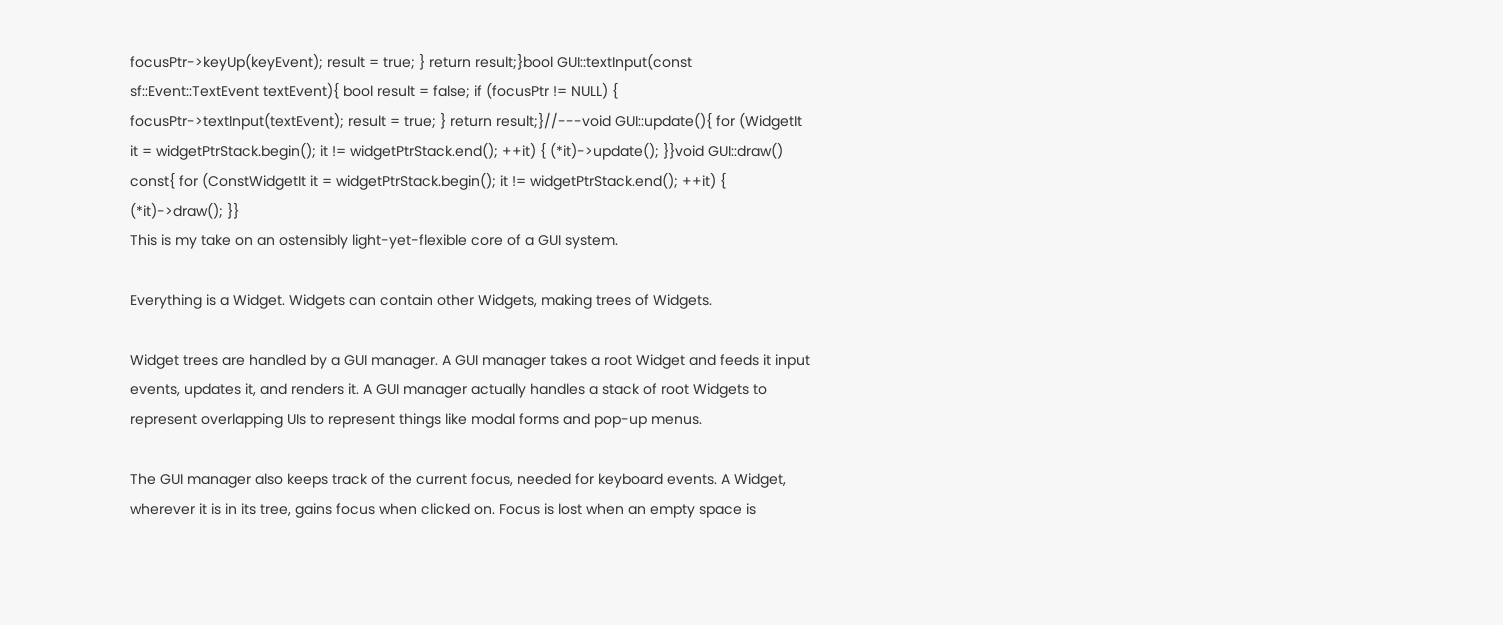focusPtr->keyUp(keyEvent); result = true; } return result;}bool GUI::textInput(const sf::Event::TextEvent textEvent){ bool result = false; if (focusPtr != NULL) { focusPtr->textInput(textEvent); result = true; } return result;}//---void GUI::update(){ for (WidgetIt it = widgetPtrStack.begin(); it != widgetPtrStack.end(); ++it) { (*it)->update(); }}void GUI::draw() const{ for (ConstWidgetIt it = widgetPtrStack.begin(); it != widgetPtrStack.end(); ++it) { (*it)->draw(); }}
This is my take on an ostensibly light-yet-flexible core of a GUI system.

Everything is a Widget. Widgets can contain other Widgets, making trees of Widgets.

Widget trees are handled by a GUI manager. A GUI manager takes a root Widget and feeds it input events, updates it, and renders it. A GUI manager actually handles a stack of root Widgets to represent overlapping UIs to represent things like modal forms and pop-up menus.

The GUI manager also keeps track of the current focus, needed for keyboard events. A Widget, wherever it is in its tree, gains focus when clicked on. Focus is lost when an empty space is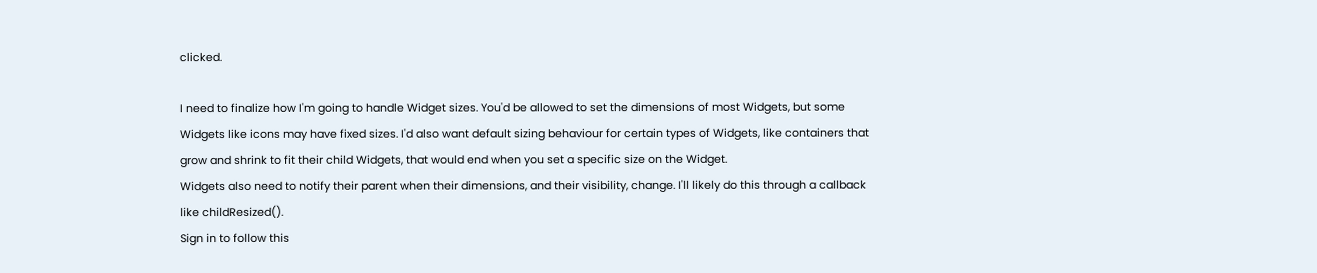clicked.

I need to finalize how I'm going to handle Widget sizes. You'd be allowed to set the dimensions of most Widgets, but some Widgets like icons may have fixed sizes. I'd also want default sizing behaviour for certain types of Widgets, like containers that grow and shrink to fit their child Widgets, that would end when you set a specific size on the Widget.
Widgets also need to notify their parent when their dimensions, and their visibility, change. I'll likely do this through a callback like childResized().
Sign in to follow this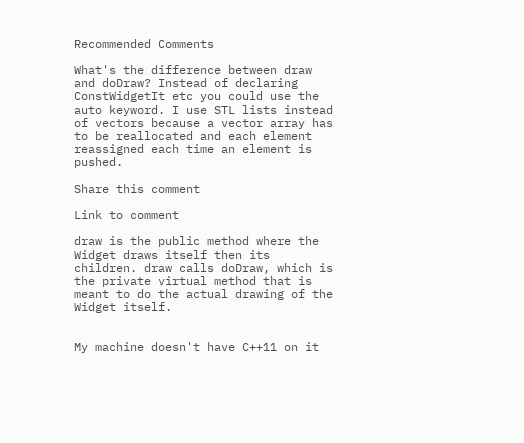Recommended Comments

What's the difference between draw and doDraw? Instead of declaring ConstWidgetIt etc you could use the auto keyword. I use STL lists instead of vectors because a vector array has to be reallocated and each element reassigned each time an element is pushed.

Share this comment

Link to comment

draw is the public method where the Widget draws itself then its children. draw calls doDraw, which is the private virtual method that is meant to do the actual drawing of the Widget itself.


My machine doesn't have C++11 on it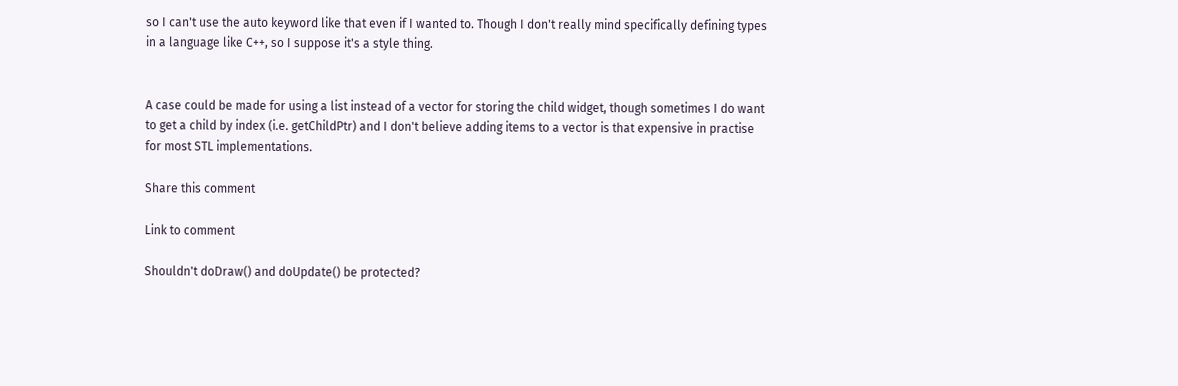so I can't use the auto keyword like that even if I wanted to. Though I don't really mind specifically defining types in a language like C++, so I suppose it's a style thing.


A case could be made for using a list instead of a vector for storing the child widget, though sometimes I do want to get a child by index (i.e. getChildPtr) and I don't believe adding items to a vector is that expensive in practise for most STL implementations.

Share this comment

Link to comment

Shouldn't doDraw() and doUpdate() be protected?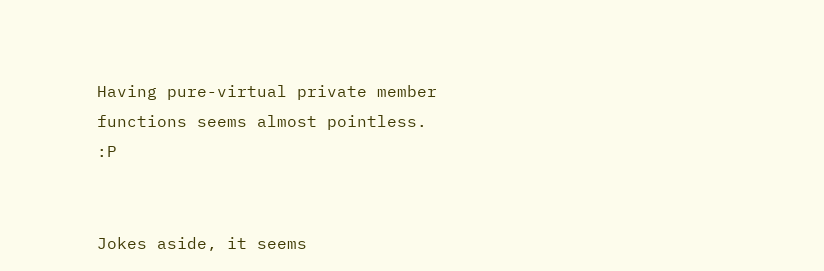Having pure-virtual private member functions seems almost pointless. :P


Jokes aside, it seems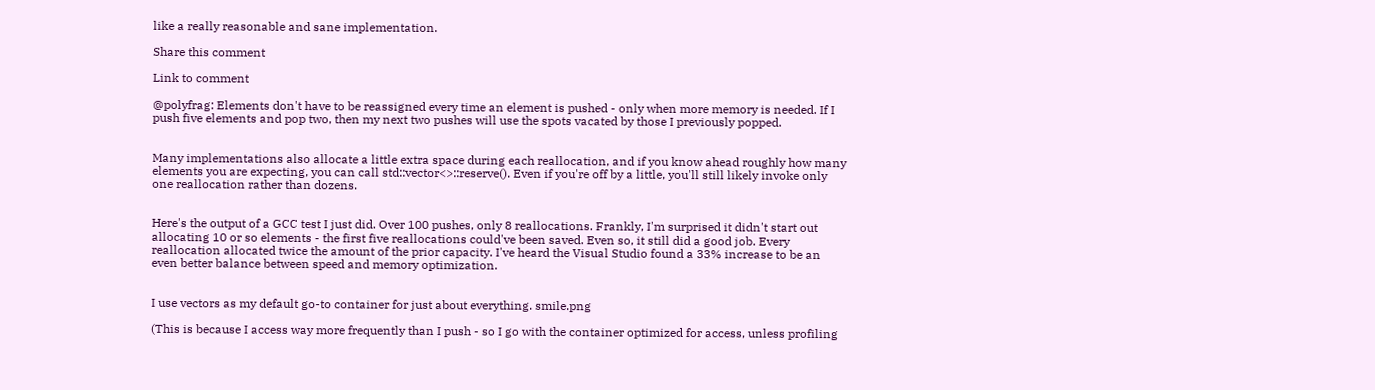like a really reasonable and sane implementation.

Share this comment

Link to comment

@polyfrag: Elements don't have to be reassigned every time an element is pushed - only when more memory is needed. If I push five elements and pop two, then my next two pushes will use the spots vacated by those I previously popped.


Many implementations also allocate a little extra space during each reallocation, and if you know ahead roughly how many elements you are expecting, you can call std::vector<>::reserve(). Even if you're off by a little, you'll still likely invoke only one reallocation rather than dozens.


Here's the output of a GCC test I just did. Over 100 pushes, only 8 reallocations. Frankly, I'm surprised it didn't start out allocating 10 or so elements - the first five reallocations could've been saved. Even so, it still did a good job. Every reallocation allocated twice the amount of the prior capacity. I've heard the Visual Studio found a 33% increase to be an even better balance between speed and memory optimization.


I use vectors as my default go-to container for just about everything. smile.png

(This is because I access way more frequently than I push - so I go with the container optimized for access, unless profiling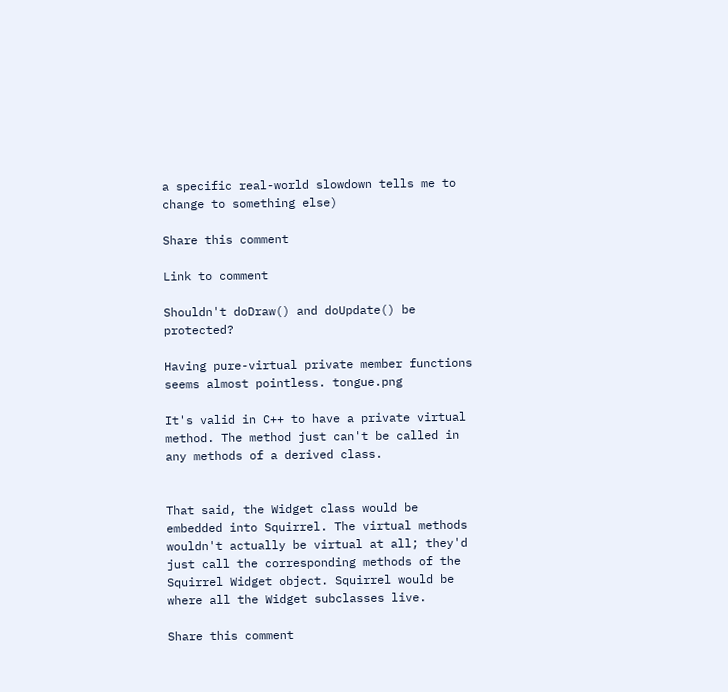a specific real-world slowdown tells me to change to something else)

Share this comment

Link to comment

Shouldn't doDraw() and doUpdate() be protected?

Having pure-virtual private member functions seems almost pointless. tongue.png

It's valid in C++ to have a private virtual method. The method just can't be called in any methods of a derived class.


That said, the Widget class would be embedded into Squirrel. The virtual methods wouldn't actually be virtual at all; they'd just call the corresponding methods of the Squirrel Widget object. Squirrel would be where all the Widget subclasses live.

Share this comment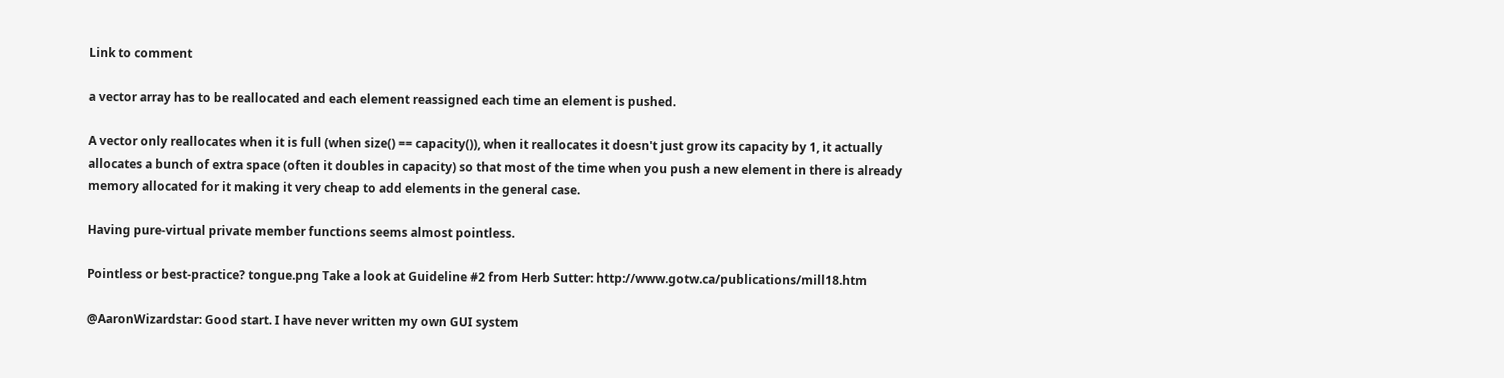Link to comment

a vector array has to be reallocated and each element reassigned each time an element is pushed.

A vector only reallocates when it is full (when size() == capacity()), when it reallocates it doesn't just grow its capacity by 1, it actually allocates a bunch of extra space (often it doubles in capacity) so that most of the time when you push a new element in there is already memory allocated for it making it very cheap to add elements in the general case.

Having pure-virtual private member functions seems almost pointless.

Pointless or best-practice? tongue.png Take a look at Guideline #2 from Herb Sutter: http://www.gotw.ca/publications/mill18.htm

@AaronWizardstar: Good start. I have never written my own GUI system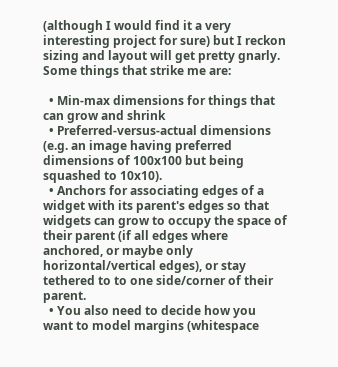(although I would find it a very interesting project for sure) but I reckon sizing and layout will get pretty gnarly. Some things that strike me are:

  • Min-max dimensions for things that can grow and shrink
  • Preferred-versus-actual dimensions (e.g. an image having preferred dimensions of 100x100 but being squashed to 10x10).
  • Anchors for associating edges of a widget with its parent's edges so that widgets can grow to occupy the space of their parent (if all edges where anchored, or maybe only horizontal/vertical edges), or stay tethered to to one side/corner of their parent.
  • You also need to decide how you want to model margins (whitespace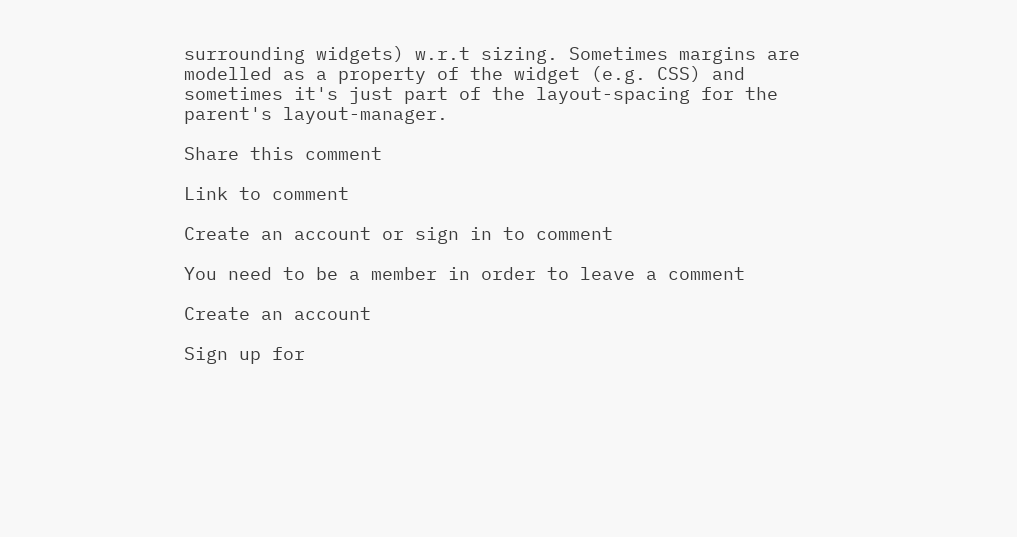surrounding widgets) w.r.t sizing. Sometimes margins are modelled as a property of the widget (e.g. CSS) and sometimes it's just part of the layout-spacing for the parent's layout-manager.

Share this comment

Link to comment

Create an account or sign in to comment

You need to be a member in order to leave a comment

Create an account

Sign up for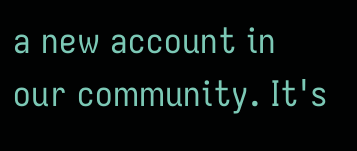a new account in our community. It's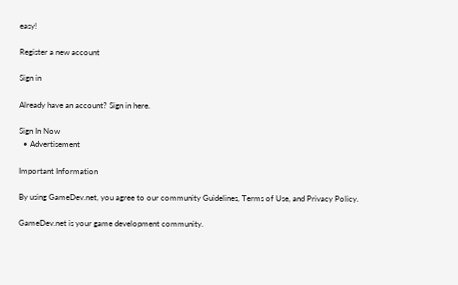easy!

Register a new account

Sign in

Already have an account? Sign in here.

Sign In Now
  • Advertisement

Important Information

By using GameDev.net, you agree to our community Guidelines, Terms of Use, and Privacy Policy.

GameDev.net is your game development community.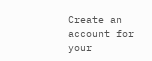Create an account for your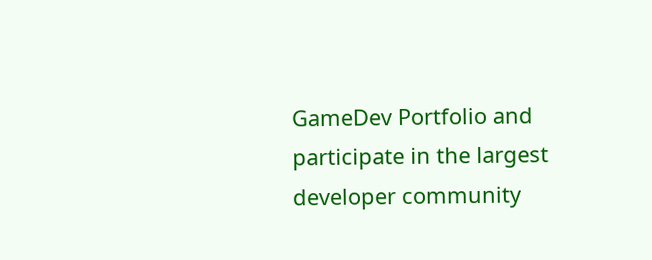GameDev Portfolio and participate in the largest developer community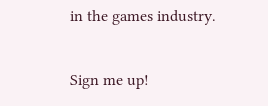in the games industry.

Sign me up!